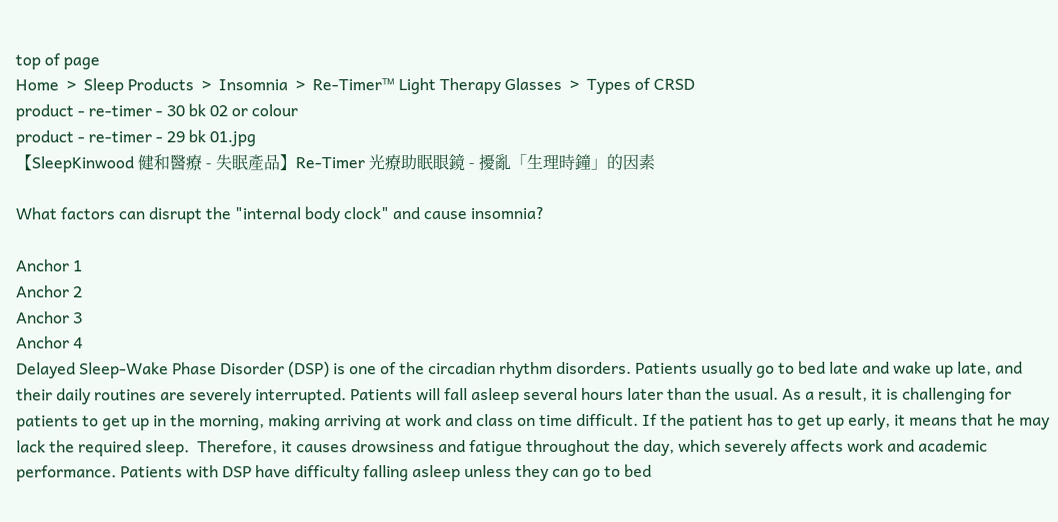top of page
Home  >  Sleep Products  >  Insomnia  >  Re-Timer™ Light Therapy Glasses  >  Types of CRSD
product - re-timer - 30 bk 02 or colour
product - re-timer - 29 bk 01.jpg
【SleepKinwood 健和醫療 - 失眠產品】Re-Timer 光療助眠眼鏡 - 擾亂「生理時鐘」的因素

What factors can disrupt the "internal body clock" and cause insomnia?

Anchor 1
Anchor 2
Anchor 3
Anchor 4
Delayed Sleep-Wake Phase Disorder (DSP) is one of the circadian rhythm disorders. Patients usually go to bed late and wake up late, and their daily routines are severely interrupted. Patients will fall asleep several hours later than the usual. As a result, it is challenging for patients to get up in the morning, making arriving at work and class on time difficult. If the patient has to get up early, it means that he may lack the required sleep.  Therefore, it causes drowsiness and fatigue throughout the day, which severely affects work and academic performance. Patients with DSP have difficulty falling asleep unless they can go to bed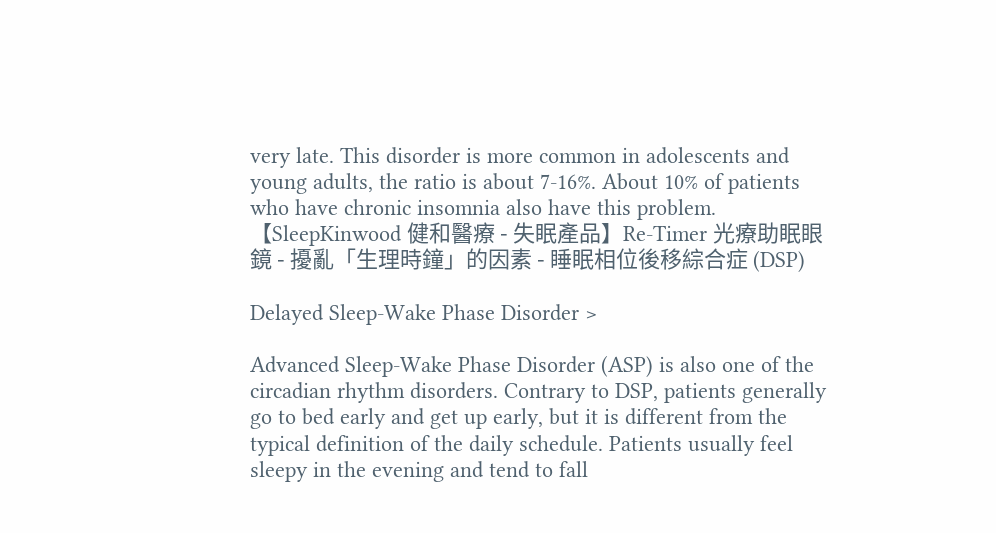very late. This disorder is more common in adolescents and young adults, the ratio is about 7-16%. About 10% of patients who have chronic insomnia also have this problem.
【SleepKinwood 健和醫療 - 失眠產品】Re-Timer 光療助眠眼鏡 - 擾亂「生理時鐘」的因素 - 睡眠相位後移綜合症 (DSP)

Delayed Sleep-Wake Phase Disorder >

Advanced Sleep-Wake Phase Disorder (ASP) is also one of the circadian rhythm disorders. Contrary to DSP, patients generally go to bed early and get up early, but it is different from the typical definition of the daily schedule. Patients usually feel sleepy in the evening and tend to fall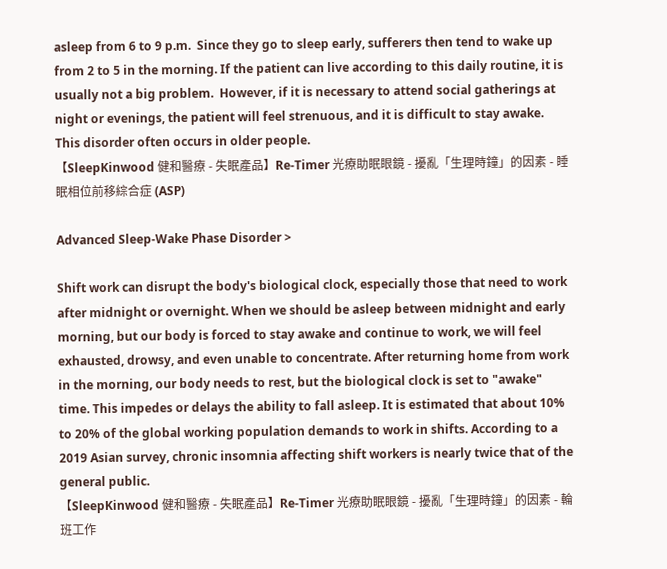asleep from 6 to 9 p.m.  Since they go to sleep early, sufferers then tend to wake up from 2 to 5 in the morning. If the patient can live according to this daily routine, it is usually not a big problem.  However, if it is necessary to attend social gatherings at night or evenings, the patient will feel strenuous, and it is difficult to stay awake. This disorder often occurs in older people.
【SleepKinwood 健和醫療 - 失眠產品】Re-Timer 光療助眠眼鏡 - 擾亂「生理時鐘」的因素 - 睡眠相位前移綜合症 (ASP)

Advanced Sleep-Wake Phase Disorder >

Shift work can disrupt the body's biological clock, especially those that need to work after midnight or overnight. When we should be asleep between midnight and early morning, but our body is forced to stay awake and continue to work, we will feel exhausted, drowsy, and even unable to concentrate. After returning home from work in the morning, our body needs to rest, but the biological clock is set to "awake" time. This impedes or delays the ability to fall asleep. It is estimated that about 10% to 20% of the global working population demands to work in shifts. According to a 2019 Asian survey, chronic insomnia affecting shift workers is nearly twice that of the general public.
【SleepKinwood 健和醫療 - 失眠產品】Re-Timer 光療助眠眼鏡 - 擾亂「生理時鐘」的因素 - 輪班工作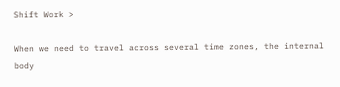Shift Work >

When we need to travel across several time zones, the internal body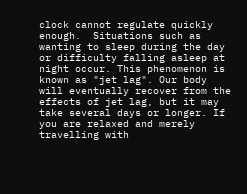clock cannot regulate quickly enough.  Situations such as wanting to sleep during the day or difficulty falling asleep at night occur. This phenomenon is known as "jet lag". Our body will eventually recover from the effects of jet lag, but it may take several days or longer. If you are relaxed and merely travelling with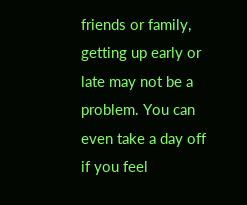friends or family, getting up early or late may not be a problem. You can even take a day off if you feel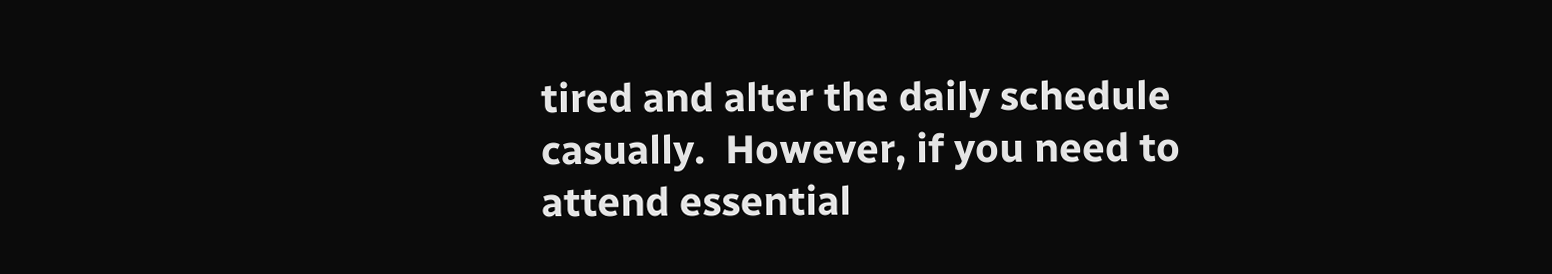tired and alter the daily schedule casually.  However, if you need to attend essential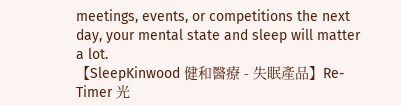meetings, events, or competitions the next day, your mental state and sleep will matter a lot.
【SleepKinwood 健和醫療 - 失眠產品】Re-Timer 光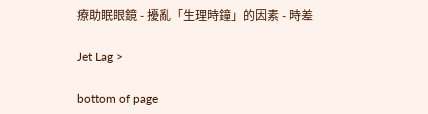療助眠眼鏡 - 擾亂「生理時鐘」的因素 - 時差

Jet Lag >

bottom of page